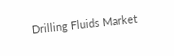Drilling Fluids Market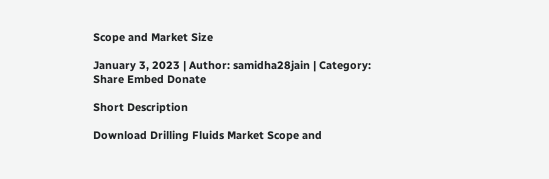Scope and Market Size

January 3, 2023 | Author: samidha28jain | Category:
Share Embed Donate

Short Description

Download Drilling Fluids Market Scope and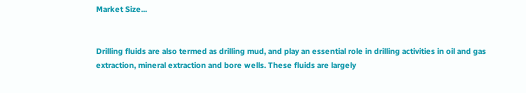Market Size...


Drilling fluids are also termed as drilling mud, and play an essential role in drilling activities in oil and gas extraction, mineral extraction and bore wells. These fluids are largely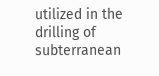utilized in the drilling of subterranean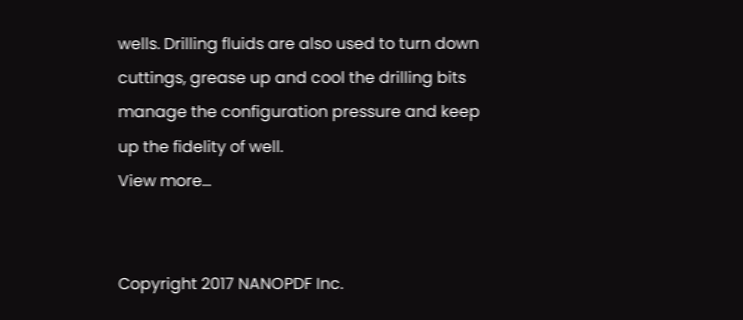wells. Drilling fluids are also used to turn down cuttings, grease up and cool the drilling bits manage the configuration pressure and keep up the fidelity of well.
View more...


Copyright 2017 NANOPDF Inc.